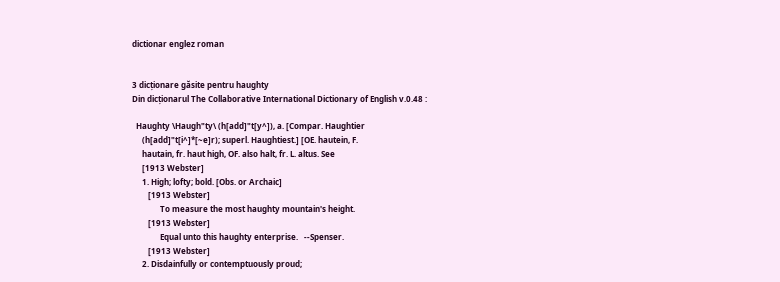dictionar englez roman


3 dicționare găsite pentru haughty
Din dicționarul The Collaborative International Dictionary of English v.0.48 :

  Haughty \Haugh"ty\ (h[add]"t[y^]), a. [Compar. Haughtier
     (h[add]"t[i^]*[~e]r); superl. Haughtiest.] [OE. hautein, F.
     hautain, fr. haut high, OF. also halt, fr. L. altus. See
     [1913 Webster]
     1. High; lofty; bold. [Obs. or Archaic]
        [1913 Webster]
              To measure the most haughty mountain's height.
        [1913 Webster]
              Equal unto this haughty enterprise.   --Spenser.
        [1913 Webster]
     2. Disdainfully or contemptuously proud;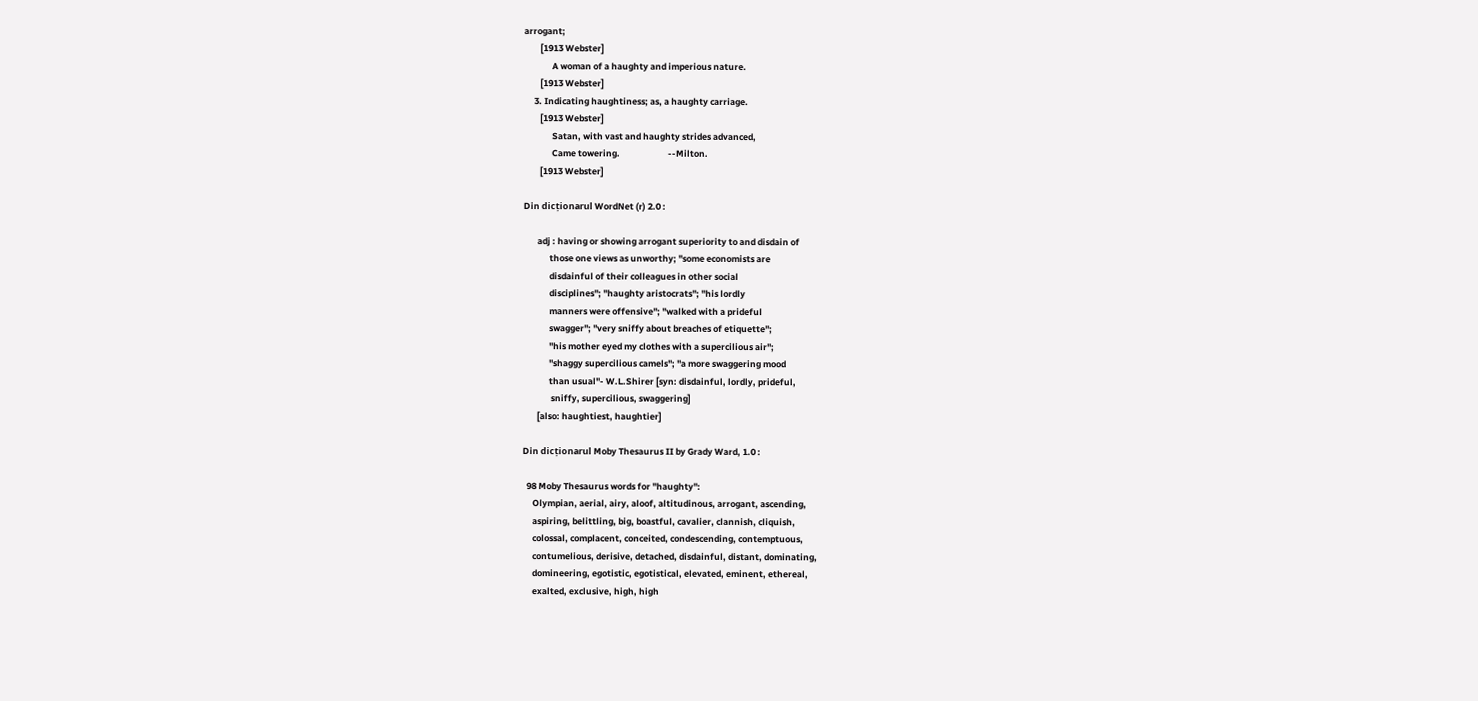arrogant;
        [1913 Webster]
              A woman of a haughty and imperious nature.
        [1913 Webster]
     3. Indicating haughtiness; as, a haughty carriage.
        [1913 Webster]
              Satan, with vast and haughty strides advanced,
              Came towering.                        --Milton.
        [1913 Webster]

Din dicționarul WordNet (r) 2.0 :

       adj : having or showing arrogant superiority to and disdain of
             those one views as unworthy; "some economists are
             disdainful of their colleagues in other social
             disciplines"; "haughty aristocrats"; "his lordly
             manners were offensive"; "walked with a prideful
             swagger"; "very sniffy about breaches of etiquette";
             "his mother eyed my clothes with a supercilious air";
             "shaggy supercilious camels"; "a more swaggering mood
             than usual"- W.L.Shirer [syn: disdainful, lordly, prideful,
              sniffy, supercilious, swaggering]
       [also: haughtiest, haughtier]

Din dicționarul Moby Thesaurus II by Grady Ward, 1.0 :

  98 Moby Thesaurus words for "haughty":
     Olympian, aerial, airy, aloof, altitudinous, arrogant, ascending,
     aspiring, belittling, big, boastful, cavalier, clannish, cliquish,
     colossal, complacent, conceited, condescending, contemptuous,
     contumelious, derisive, detached, disdainful, distant, dominating,
     domineering, egotistic, egotistical, elevated, eminent, ethereal,
     exalted, exclusive, high, high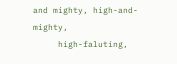and mighty, high-and-mighty,
     high-faluting,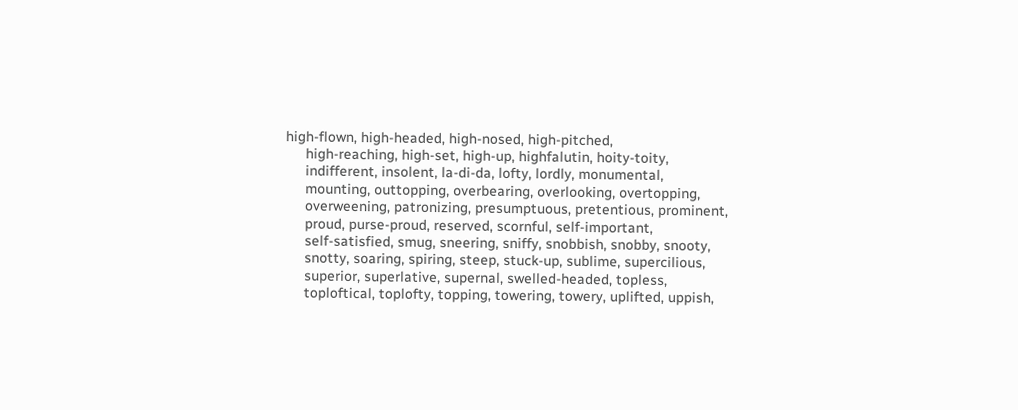high-flown, high-headed, high-nosed, high-pitched,
     high-reaching, high-set, high-up, highfalutin, hoity-toity,
     indifferent, insolent, la-di-da, lofty, lordly, monumental,
     mounting, outtopping, overbearing, overlooking, overtopping,
     overweening, patronizing, presumptuous, pretentious, prominent,
     proud, purse-proud, reserved, scornful, self-important,
     self-satisfied, smug, sneering, sniffy, snobbish, snobby, snooty,
     snotty, soaring, spiring, steep, stuck-up, sublime, supercilious,
     superior, superlative, supernal, swelled-headed, topless,
     toploftical, toplofty, topping, towering, towery, uplifted, uppish,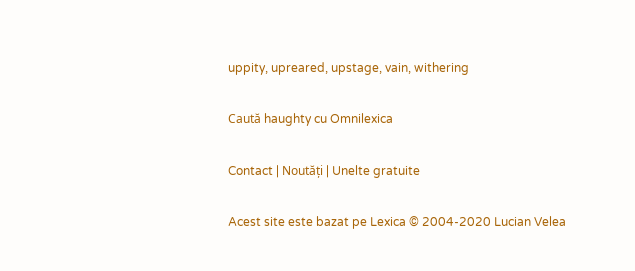uppity, upreared, upstage, vain, withering

Caută haughty cu Omnilexica

Contact | Noutăți | Unelte gratuite

Acest site este bazat pe Lexica © 2004-2020 Lucian Velea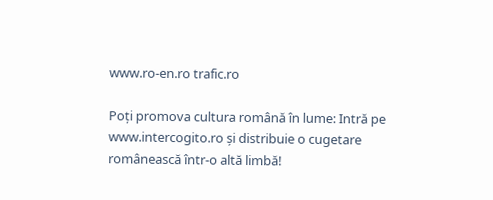www.ro-en.ro trafic.ro

Poți promova cultura română în lume: Intră pe www.intercogito.ro și distribuie o cugetare românească într-o altă limbă!